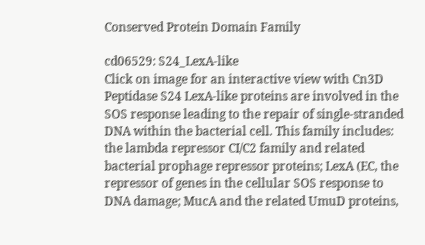Conserved Protein Domain Family

cd06529: S24_LexA-like
Click on image for an interactive view with Cn3D
Peptidase S24 LexA-like proteins are involved in the SOS response leading to the repair of single-stranded DNA within the bacterial cell. This family includes: the lambda repressor CI/C2 family and related bacterial prophage repressor proteins; LexA (EC, the repressor of genes in the cellular SOS response to DNA damage; MucA and the related UmuD proteins,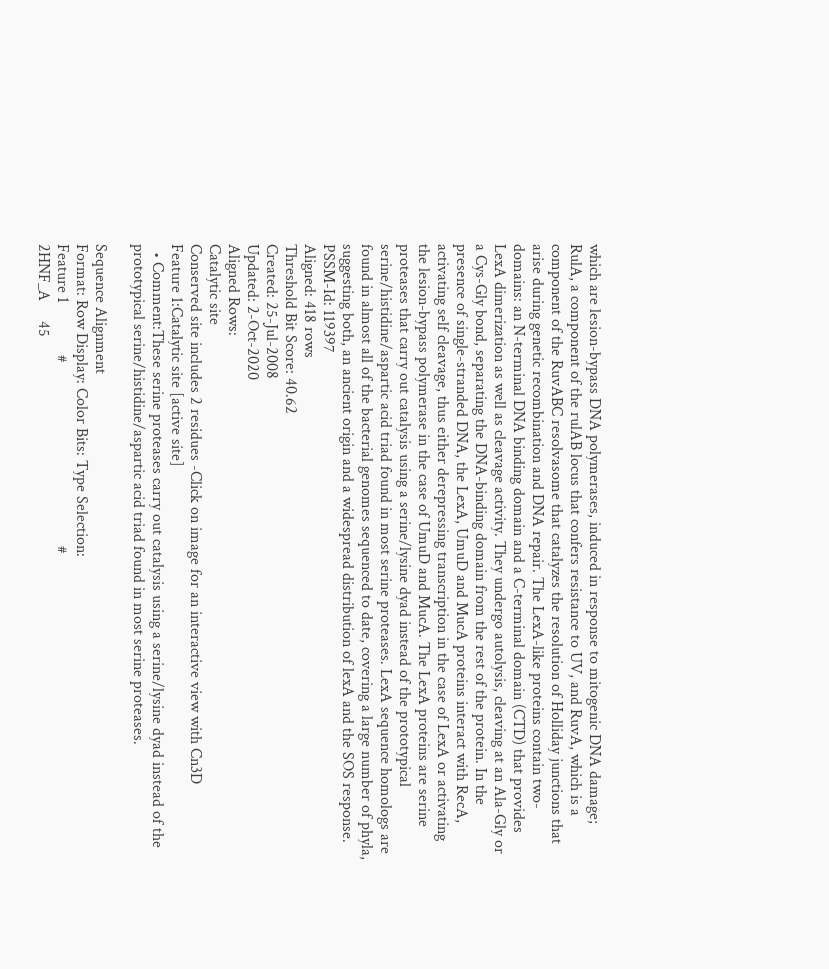which are lesion-bypass DNA polymerases, induced in response to mitogenic DNA damage; RulA, a component of the rulAB locus that confers resistance to UV, and RuvA, which is a component of the RuvABC resolvasome that catalyzes the resolution of Holliday junctions that arise during genetic recombination and DNA repair. The LexA-like proteins contain two-domains: an N-terminal DNA binding domain and a C-terminal domain (CTD) that provides LexA dimerization as well as cleavage activity. They undergo autolysis, cleaving at an Ala-Gly or a Cys-Gly bond, separating the DNA-binding domain from the rest of the protein. In the presence of single-stranded DNA, the LexA, UmuD and MucA proteins interact with RecA, activating self cleavage, thus either derepressing transcription in the case of LexA or activating the lesion-bypass polymerase in the case of UmuD and MucA. The LexA proteins are serine proteases that carry out catalysis using a serine/lysine dyad instead of the prototypical serine/histidine/aspartic acid triad found in most serine proteases. LexA sequence homologs are found in almost all of the bacterial genomes sequenced to date, covering a large number of phyla, suggesting both, an ancient origin and a widespread distribution of lexA and the SOS response.
PSSM-Id: 119397
Aligned: 418 rows
Threshold Bit Score: 40.62
Created: 25-Jul-2008
Updated: 2-Oct-2020
Aligned Rows:
Catalytic site
Conserved site includes 2 residues -Click on image for an interactive view with Cn3D
Feature 1:Catalytic site [active site]
  • Comment:These serine proteases carry out catalysis using a serine/lysine dyad instead of the prototypical serine/histidine/aspartic acid triad found in most serine proteases.

Sequence Alignment
Format: Row Display: Color Bits: Type Selection:
Feature 1             #                                              #
2HNF_A     45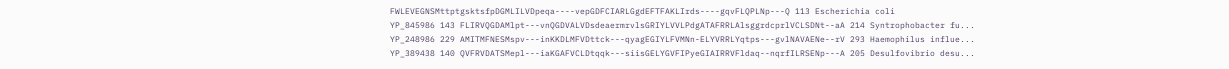FWLEVEGNSMttptgsktsfpDGMLILVDpeqa----vepGDFCIARLGgdEFTFAKLIrds----gqvFLQPLNp---Q 113 Escherichia coli
YP_845986 143 FLIRVQGDAMlpt---vnQGDVALVDsdeaermrvlsGRIYLVVLPdgATAFRRLAlsggrdcprlVCLSDNt--aA 214 Syntrophobacter fu...
YP_248986 229 AMITMFNESMspv---inKKDLMFVDttck---qyagEGIYLFVMNn-ELYVRRLYqtps---gvlNAVAENe--rV 293 Haemophilus influe...
YP_389438 140 QVFRVDATSMepl---iaKGAFVCLDtqqk---siisGELYGVFIPyeGIAIRRVFldaq--nqrfILRSENp---A 205 Desulfovibrio desu...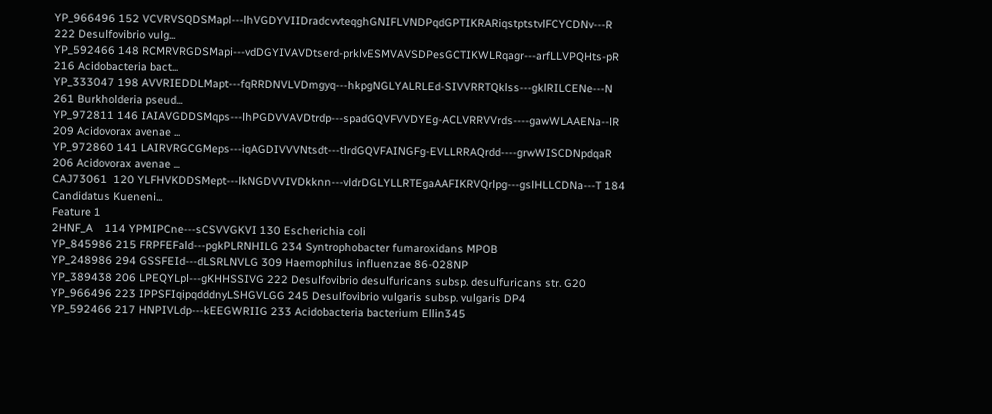YP_966496 152 VCVRVSQDSMapl---lhVGDYVIIDradcvvteqghGNIFLVNDPqdGPTIKRARiqstptstvlFCYCDNv---R 222 Desulfovibrio vulg...
YP_592466 148 RCMRVRGDSMapi---vdDGYIVAVDtserd-prklvESMVAVSDPesGCTIKWLRqagr---arfLLVPQHts-pR 216 Acidobacteria bact...
YP_333047 198 AVVRIEDDLMapt---fqRRDNVLVDmgyq---hkpgNGLYALRLEd-SIVVRRTQklss---gklRILCENe---N 261 Burkholderia pseud...
YP_972811 146 IAIAVGDDSMqps---lhPGDVVAVDtrdp---spadGQVFVVDYEg-ACLVRRVVrds----gawWLAAENa--lR 209 Acidovorax avenae ...
YP_972860 141 LAIRVRGCGMeps---iqAGDIVVVNtsdt---tlrdGQVFAINGFg-EVLLRRAQrdd----grwWISCDNpdqaR 206 Acidovorax avenae ...
CAJ73061  120 YLFHVKDDSMept---lkNGDVVIVDkknn---vldrDGLYLLRTEgaAAFIKRVQrlpg---gslHLLCDNa---T 184 Candidatus Kueneni...
Feature 1
2HNF_A    114 YPMIPCne---sCSVVGKVI 130 Escherichia coli
YP_845986 215 FRPFEFald---pgkPLRNHILG 234 Syntrophobacter fumaroxidans MPOB
YP_248986 294 GSSFEId---dLSRLNVLG 309 Haemophilus influenzae 86-028NP
YP_389438 206 LPEQYLpl---gKHHSSIVG 222 Desulfovibrio desulfuricans subsp. desulfuricans str. G20
YP_966496 223 IPPSFIqipqdddnyLSHGVLGG 245 Desulfovibrio vulgaris subsp. vulgaris DP4
YP_592466 217 HNPIVLdp---kEEGWRIIG 233 Acidobacteria bacterium Ellin345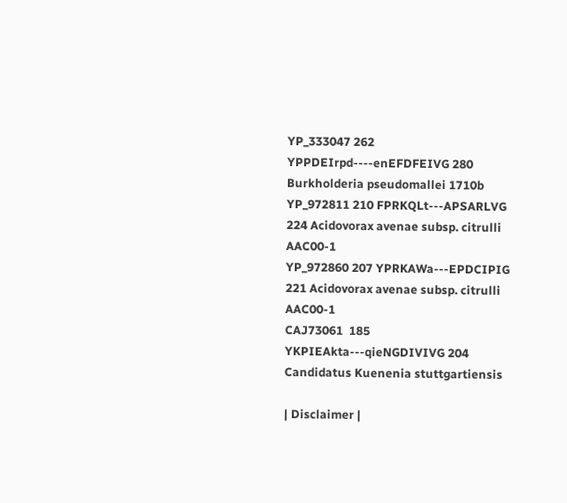YP_333047 262 YPPDEIrpd----enEFDFEIVG 280 Burkholderia pseudomallei 1710b
YP_972811 210 FPRKQLt---APSARLVG 224 Acidovorax avenae subsp. citrulli AAC00-1
YP_972860 207 YPRKAWa---EPDCIPIG 221 Acidovorax avenae subsp. citrulli AAC00-1
CAJ73061  185 YKPIEAkta---qieNGDIVIVG 204 Candidatus Kuenenia stuttgartiensis

| Disclaimer |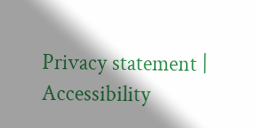Privacy statement | Accessibility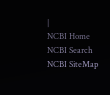|
NCBI Home NCBI Search NCBI SiteMap